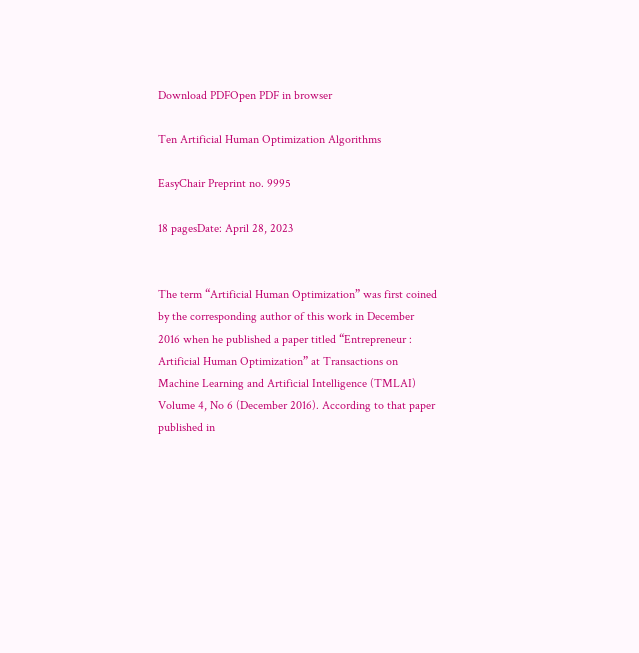Download PDFOpen PDF in browser

Ten Artificial Human Optimization Algorithms

EasyChair Preprint no. 9995

18 pagesDate: April 28, 2023


The term “Artificial Human Optimization” was first coined by the corresponding author of this work in December 2016 when he published a paper titled “Entrepreneur : Artificial Human Optimization” at Transactions on Machine Learning and Artificial Intelligence (TMLAI) Volume 4, No 6 (December 2016). According to that paper published in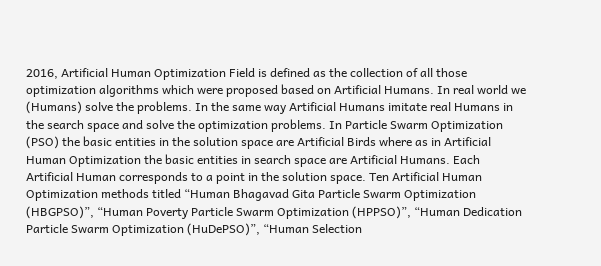2016, Artificial Human Optimization Field is defined as the collection of all those optimization algorithms which were proposed based on Artificial Humans. In real world we (Humans) solve the problems. In the same way Artificial Humans imitate real Humans in the search space and solve the optimization problems. In Particle Swarm Optimization (PSO) the basic entities in the solution space are Artificial Birds where as in Artificial Human Optimization the basic entities in search space are Artificial Humans. Each Artificial Human corresponds to a point in the solution space. Ten Artificial Human Optimization methods titled “Human Bhagavad Gita Particle Swarm Optimization (HBGPSO)”, “Human Poverty Particle Swarm Optimization (HPPSO)”, “Human Dedication Particle Swarm Optimization (HuDePSO)”, “Human Selection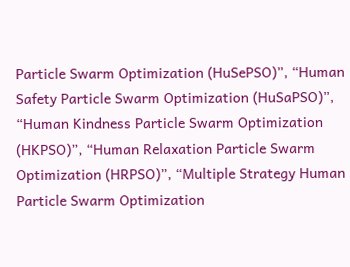Particle Swarm Optimization (HuSePSO)”, “Human Safety Particle Swarm Optimization (HuSaPSO)”, “Human Kindness Particle Swarm Optimization (HKPSO)”, “Human Relaxation Particle Swarm Optimization (HRPSO)”, “Multiple Strategy Human Particle Swarm Optimization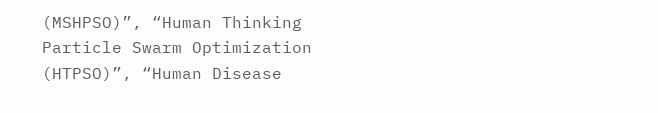(MSHPSO)”, “Human Thinking Particle Swarm Optimization (HTPSO)”, “Human Disease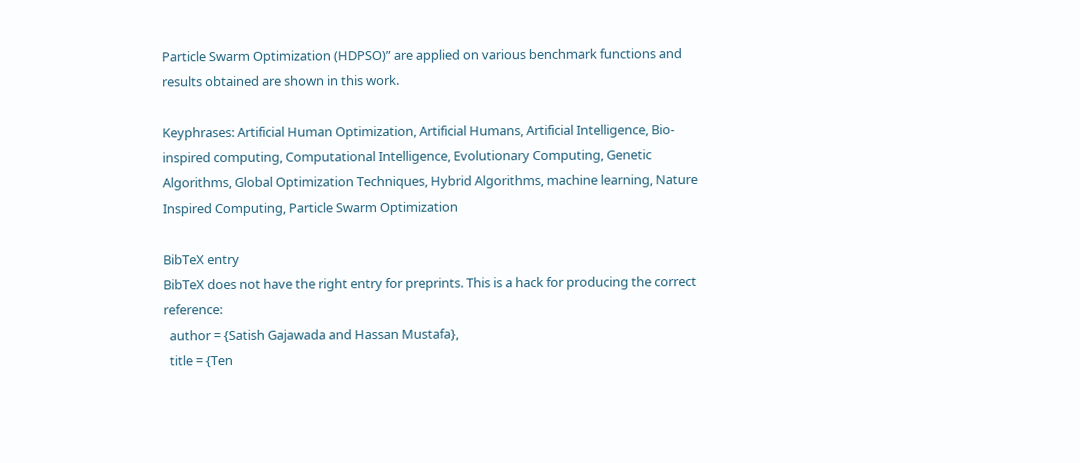Particle Swarm Optimization (HDPSO)” are applied on various benchmark functions and results obtained are shown in this work.

Keyphrases: Artificial Human Optimization, Artificial Humans, Artificial Intelligence, Bio-inspired computing, Computational Intelligence, Evolutionary Computing, Genetic Algorithms, Global Optimization Techniques, Hybrid Algorithms, machine learning, Nature Inspired Computing, Particle Swarm Optimization

BibTeX entry
BibTeX does not have the right entry for preprints. This is a hack for producing the correct reference:
  author = {Satish Gajawada and Hassan Mustafa},
  title = {Ten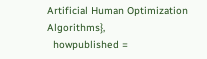Artificial Human Optimization Algorithms},
  howpublished =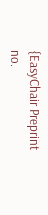{EasyChair Preprint no.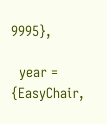9995},

  year = {EasyChair,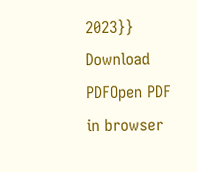2023}}
Download PDFOpen PDF in browser